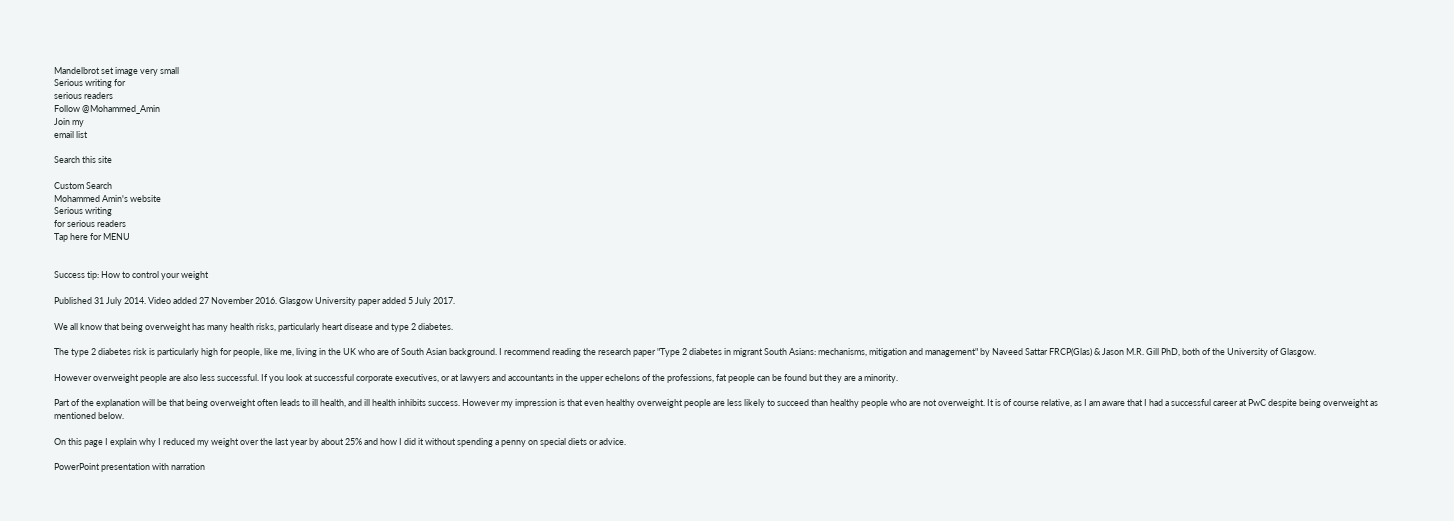Mandelbrot set image very small
Serious writing for
serious readers
Follow @Mohammed_Amin
Join my
email list

Search this site

Custom Search
Mohammed Amin's website
Serious writing
for serious readers
Tap here for MENU


Success tip: How to control your weight

Published 31 July 2014. Video added 27 November 2016. Glasgow University paper added 5 July 2017.

We all know that being overweight has many health risks, particularly heart disease and type 2 diabetes.

The type 2 diabetes risk is particularly high for people, like me, living in the UK who are of South Asian background. I recommend reading the research paper "Type 2 diabetes in migrant South Asians: mechanisms, mitigation and management" by Naveed Sattar FRCP(Glas) & Jason M.R. Gill PhD, both of the University of Glasgow.

However overweight people are also less successful. If you look at successful corporate executives, or at lawyers and accountants in the upper echelons of the professions, fat people can be found but they are a minority.

Part of the explanation will be that being overweight often leads to ill health, and ill health inhibits success. However my impression is that even healthy overweight people are less likely to succeed than healthy people who are not overweight. It is of course relative, as I am aware that I had a successful career at PwC despite being overweight as mentioned below.

On this page I explain why I reduced my weight over the last year by about 25% and how I did it without spending a penny on special diets or advice.

PowerPoint presentation with narration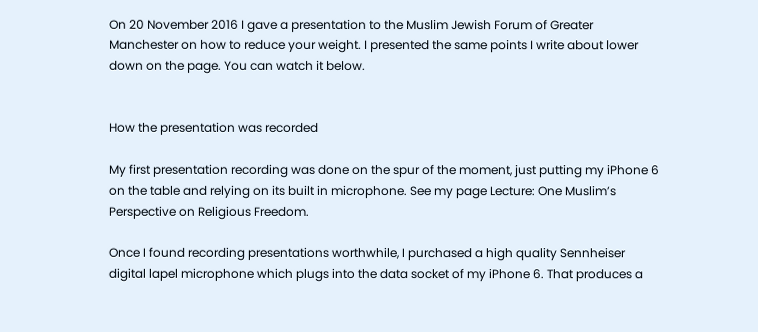On 20 November 2016 I gave a presentation to the Muslim Jewish Forum of Greater Manchester on how to reduce your weight. I presented the same points I write about lower down on the page. You can watch it below.


How the presentation was recorded

My first presentation recording was done on the spur of the moment, just putting my iPhone 6 on the table and relying on its built in microphone. See my page Lecture: One Muslim’s Perspective on Religious Freedom.

Once I found recording presentations worthwhile, I purchased a high quality Sennheiser digital lapel microphone which plugs into the data socket of my iPhone 6. That produces a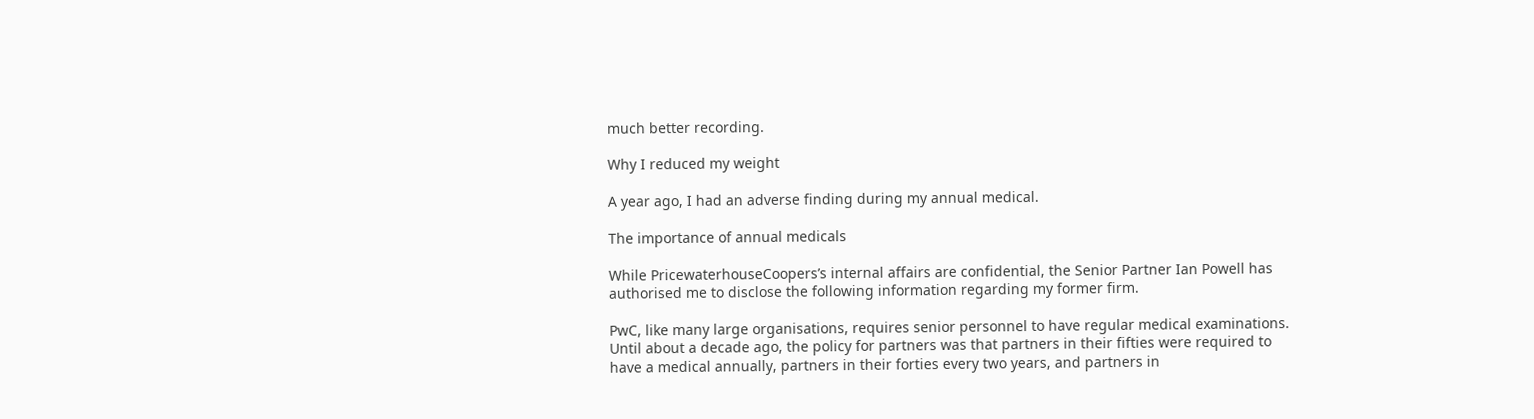much better recording.

Why I reduced my weight

A year ago, I had an adverse finding during my annual medical.

The importance of annual medicals

While PricewaterhouseCoopers’s internal affairs are confidential, the Senior Partner Ian Powell has authorised me to disclose the following information regarding my former firm.

PwC, like many large organisations, requires senior personnel to have regular medical examinations. Until about a decade ago, the policy for partners was that partners in their fifties were required to have a medical annually, partners in their forties every two years, and partners in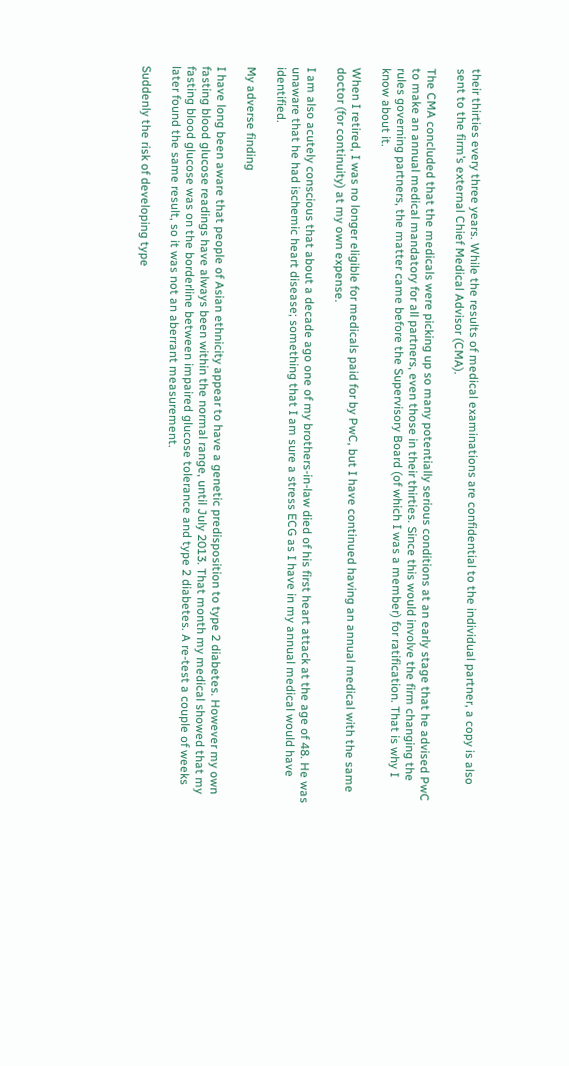their thirties every three years. While the results of medical examinations are confidential to the individual partner, a copy is also sent to the firm’s external Chief Medical Advisor (CMA).

The CMA concluded that the medicals were picking up so many potentially serious conditions at an early stage that he advised PwC to make an annual medical mandatory for all partners, even those in their thirties. Since this would involve the firm changing the rules governing partners, the matter came before the Supervisory Board (of which I was a member) for ratification. That is why I know about it.

When I retired, I was no longer eligible for medicals paid for by PwC, but I have continued having an annual medical with the same doctor (for continuity) at my own expense.

I am also acutely conscious that about a decade ago one of my brothers-in-law died of his first heart attack at the age of 48. He was unaware that he had ischemic heart disease; something that I am sure a stress ECG as I have in my annual medical would have identified.

My adverse finding

I have long been aware that people of Asian ethnicity appear to have a genetic predisposition to type 2 diabetes. However my own fasting blood glucose readings have always been within the normal range, until July 2013. That month my medical showed that my fasting blood glucose was on the borderline between impaired glucose tolerance and type 2 diabetes. A re-test a couple of weeks later found the same result, so it was not an aberrant measurement.

Suddenly the risk of developing type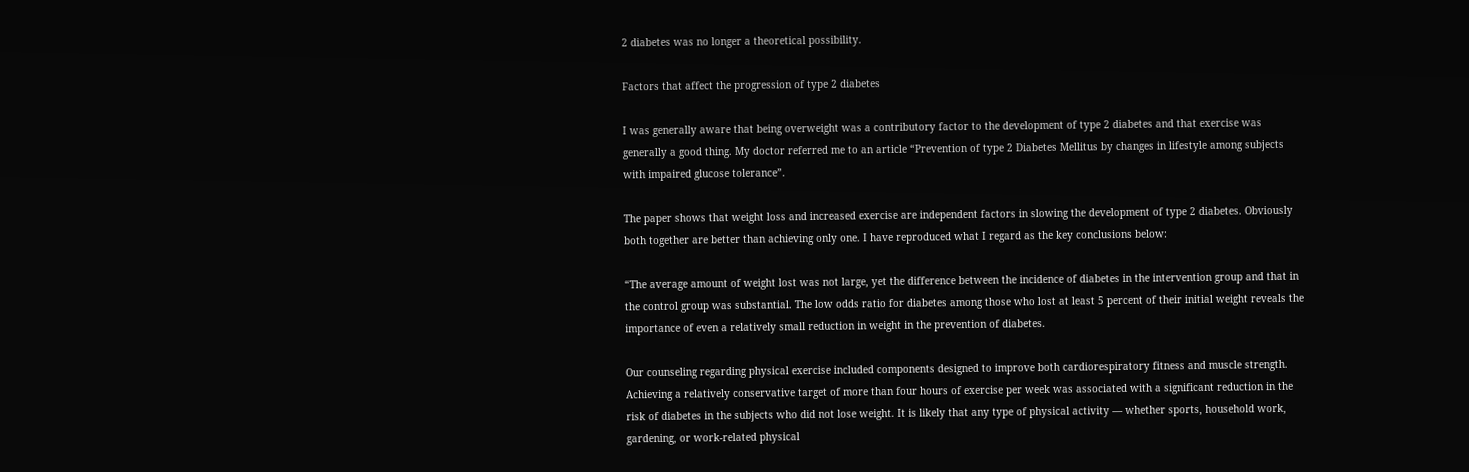2 diabetes was no longer a theoretical possibility.

Factors that affect the progression of type 2 diabetes

I was generally aware that being overweight was a contributory factor to the development of type 2 diabetes and that exercise was generally a good thing. My doctor referred me to an article “Prevention of type 2 Diabetes Mellitus by changes in lifestyle among subjects with impaired glucose tolerance”.

The paper shows that weight loss and increased exercise are independent factors in slowing the development of type 2 diabetes. Obviously both together are better than achieving only one. I have reproduced what I regard as the key conclusions below:

“The average amount of weight lost was not large, yet the difference between the incidence of diabetes in the intervention group and that in the control group was substantial. The low odds ratio for diabetes among those who lost at least 5 percent of their initial weight reveals the importance of even a relatively small reduction in weight in the prevention of diabetes.

Our counseling regarding physical exercise included components designed to improve both cardiorespiratory fitness and muscle strength. Achieving a relatively conservative target of more than four hours of exercise per week was associated with a significant reduction in the risk of diabetes in the subjects who did not lose weight. It is likely that any type of physical activity — whether sports, household work, gardening, or work-related physical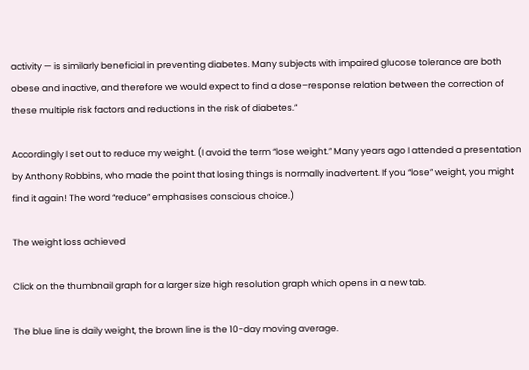activity — is similarly beneficial in preventing diabetes. Many subjects with impaired glucose tolerance are both obese and inactive, and therefore we would expect to find a dose–response relation between the correction of these multiple risk factors and reductions in the risk of diabetes.”

Accordingly I set out to reduce my weight. (I avoid the term “lose weight.” Many years ago I attended a presentation by Anthony Robbins, who made the point that losing things is normally inadvertent. If you “lose” weight, you might find it again! The word “reduce” emphasises conscious choice.)

The weight loss achieved

Click on the thumbnail graph for a larger size high resolution graph which opens in a new tab.

The blue line is daily weight, the brown line is the 10-day moving average.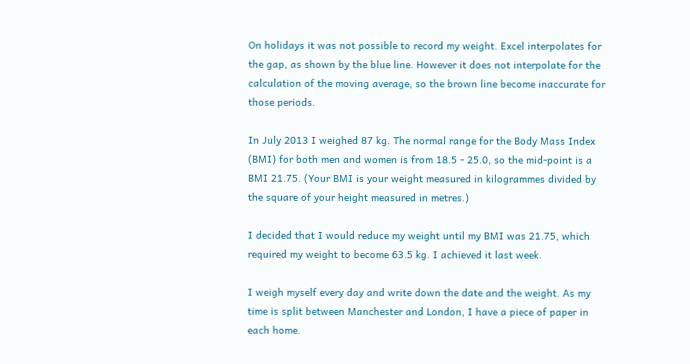On holidays it was not possible to record my weight. Excel interpolates for the gap, as shown by the blue line. However it does not interpolate for the calculation of the moving average, so the brown line become inaccurate for those periods.

In July 2013 I weighed 87 kg. The normal range for the Body Mass Index (BMI) for both men and women is from 18.5 - 25.0, so the mid-point is a BMI 21.75. (Your BMI is your weight measured in kilogrammes divided by the square of your height measured in metres.)

I decided that I would reduce my weight until my BMI was 21.75, which required my weight to become 63.5 kg. I achieved it last week.

I weigh myself every day and write down the date and the weight. As my time is split between Manchester and London, I have a piece of paper in each home.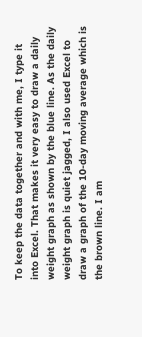To keep the data together and with me, I type it into Excel. That makes it very easy to draw a daily weight graph as shown by the blue line. As the daily weight graph is quiet jagged, I also used Excel to draw a graph of the 10-day moving average which is the brown line. I am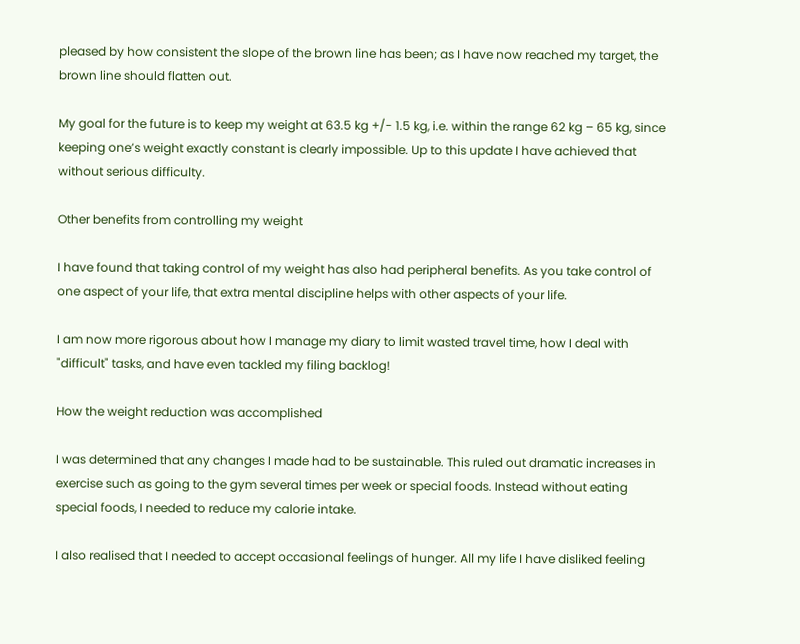pleased by how consistent the slope of the brown line has been; as I have now reached my target, the brown line should flatten out.

My goal for the future is to keep my weight at 63.5 kg +/- 1.5 kg, i.e. within the range 62 kg – 65 kg, since keeping one’s weight exactly constant is clearly impossible. Up to this update I have achieved that without serious difficulty.

Other benefits from controlling my weight

I have found that taking control of my weight has also had peripheral benefits. As you take control of one aspect of your life, that extra mental discipline helps with other aspects of your life.

I am now more rigorous about how I manage my diary to limit wasted travel time, how I deal with "difficult" tasks, and have even tackled my filing backlog!

How the weight reduction was accomplished

I was determined that any changes I made had to be sustainable. This ruled out dramatic increases in exercise such as going to the gym several times per week or special foods. Instead without eating special foods, I needed to reduce my calorie intake.

I also realised that I needed to accept occasional feelings of hunger. All my life I have disliked feeling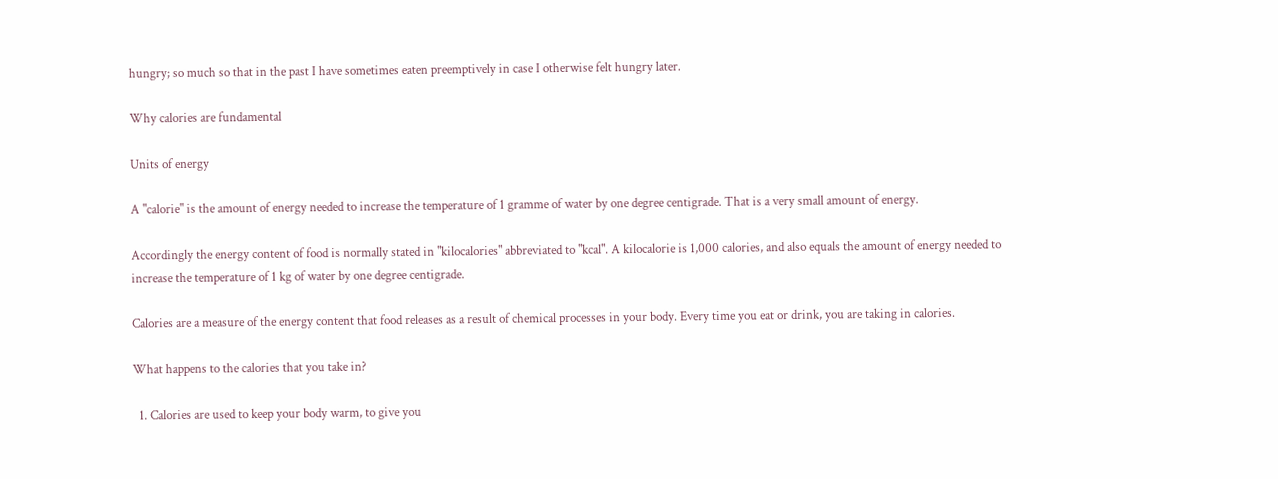hungry; so much so that in the past I have sometimes eaten preemptively in case I otherwise felt hungry later.

Why calories are fundamental

Units of energy

A "calorie" is the amount of energy needed to increase the temperature of 1 gramme of water by one degree centigrade. That is a very small amount of energy.

Accordingly the energy content of food is normally stated in "kilocalories" abbreviated to "kcal". A kilocalorie is 1,000 calories, and also equals the amount of energy needed to increase the temperature of 1 kg of water by one degree centigrade.

Calories are a measure of the energy content that food releases as a result of chemical processes in your body. Every time you eat or drink, you are taking in calories.

What happens to the calories that you take in?

  1. Calories are used to keep your body warm, to give you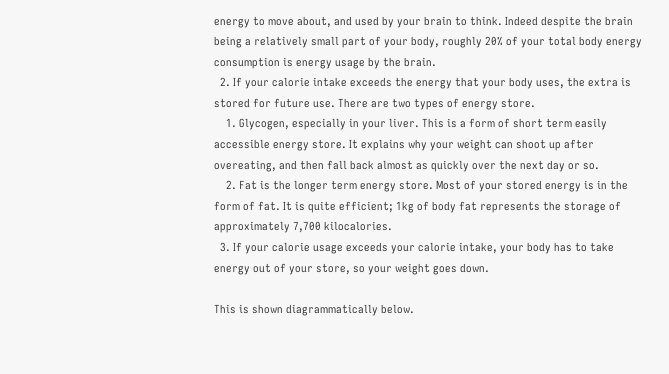energy to move about, and used by your brain to think. Indeed despite the brain being a relatively small part of your body, roughly 20% of your total body energy consumption is energy usage by the brain.
  2. If your calorie intake exceeds the energy that your body uses, the extra is stored for future use. There are two types of energy store.
    1. Glycogen, especially in your liver. This is a form of short term easily accessible energy store. It explains why your weight can shoot up after overeating, and then fall back almost as quickly over the next day or so.
    2. Fat is the longer term energy store. Most of your stored energy is in the form of fat. It is quite efficient; 1kg of body fat represents the storage of approximately 7,700 kilocalories.
  3. If your calorie usage exceeds your calorie intake, your body has to take energy out of your store, so your weight goes down.

This is shown diagrammatically below.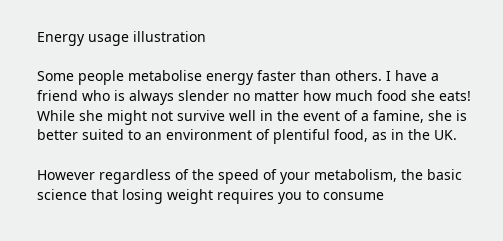Energy usage illustration

Some people metabolise energy faster than others. I have a friend who is always slender no matter how much food she eats! While she might not survive well in the event of a famine, she is better suited to an environment of plentiful food, as in the UK.

However regardless of the speed of your metabolism, the basic science that losing weight requires you to consume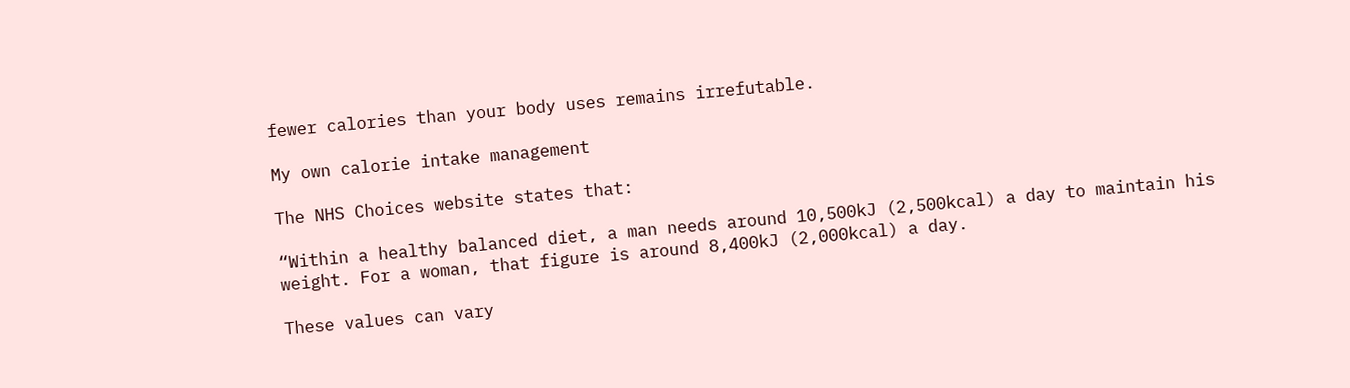fewer calories than your body uses remains irrefutable.

My own calorie intake management

The NHS Choices website states that:

“Within a healthy balanced diet, a man needs around 10,500kJ (2,500kcal) a day to maintain his weight. For a woman, that figure is around 8,400kJ (2,000kcal) a day.

These values can vary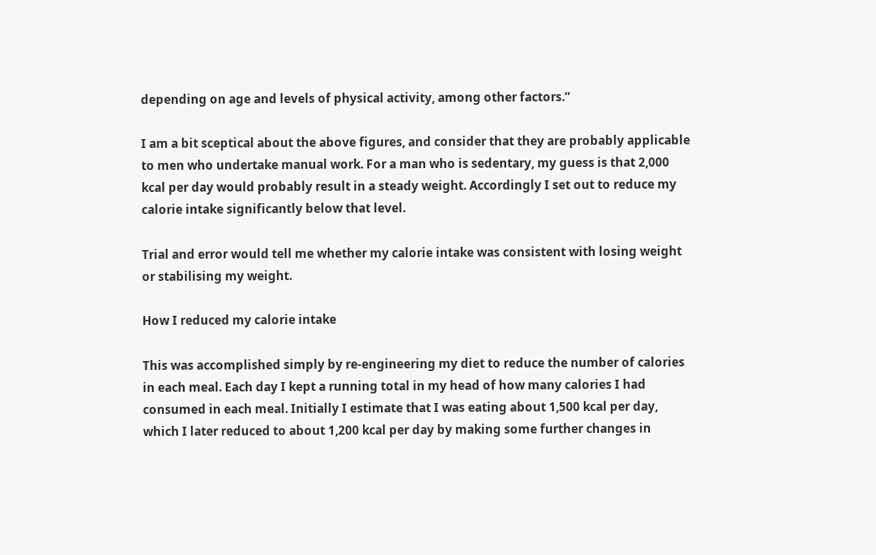depending on age and levels of physical activity, among other factors.”

I am a bit sceptical about the above figures, and consider that they are probably applicable to men who undertake manual work. For a man who is sedentary, my guess is that 2,000 kcal per day would probably result in a steady weight. Accordingly I set out to reduce my calorie intake significantly below that level.

Trial and error would tell me whether my calorie intake was consistent with losing weight or stabilising my weight.

How I reduced my calorie intake

This was accomplished simply by re-engineering my diet to reduce the number of calories in each meal. Each day I kept a running total in my head of how many calories I had consumed in each meal. Initially I estimate that I was eating about 1,500 kcal per day, which I later reduced to about 1,200 kcal per day by making some further changes in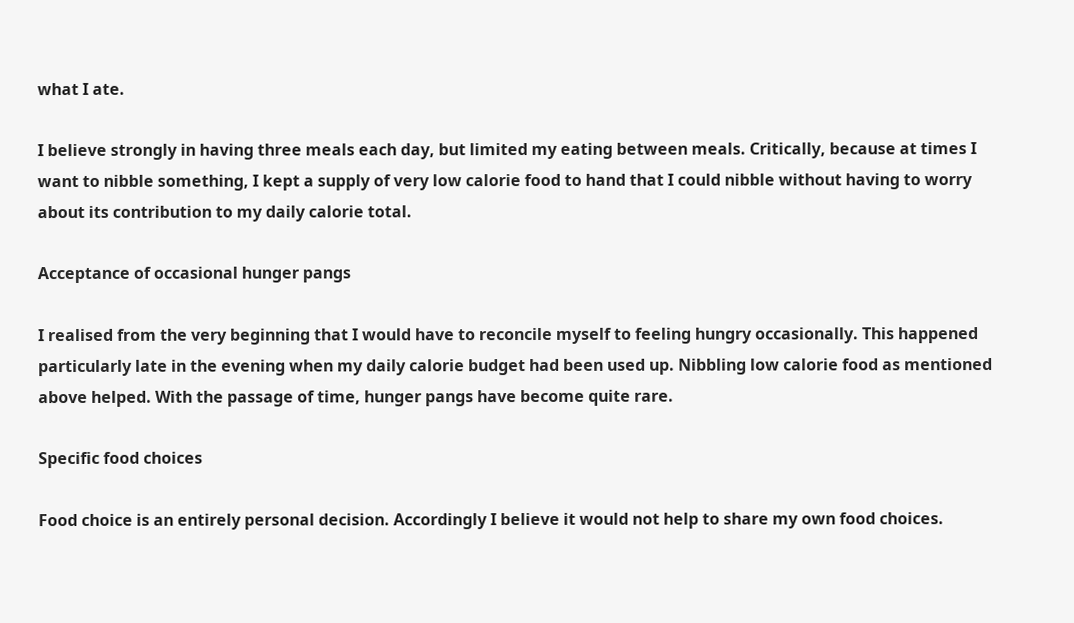what I ate.

I believe strongly in having three meals each day, but limited my eating between meals. Critically, because at times I want to nibble something, I kept a supply of very low calorie food to hand that I could nibble without having to worry about its contribution to my daily calorie total.

Acceptance of occasional hunger pangs

I realised from the very beginning that I would have to reconcile myself to feeling hungry occasionally. This happened particularly late in the evening when my daily calorie budget had been used up. Nibbling low calorie food as mentioned above helped. With the passage of time, hunger pangs have become quite rare.

Specific food choices

Food choice is an entirely personal decision. Accordingly I believe it would not help to share my own food choices.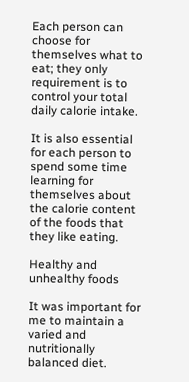Each person can choose for themselves what to eat; they only requirement is to control your total daily calorie intake.

It is also essential for each person to spend some time learning for themselves about the calorie content of the foods that they like eating.

Healthy and unhealthy foods

It was important for me to maintain a varied and nutritionally balanced diet.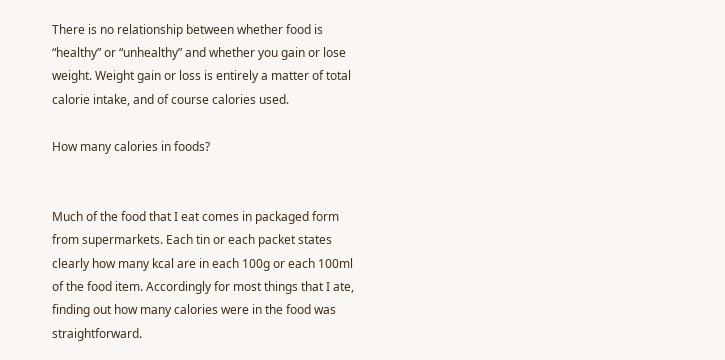There is no relationship between whether food is “healthy” or “unhealthy” and whether you gain or lose weight. Weight gain or loss is entirely a matter of total calorie intake, and of course calories used.

How many calories in foods?


Much of the food that I eat comes in packaged form from supermarkets. Each tin or each packet states clearly how many kcal are in each 100g or each 100ml of the food item. Accordingly for most things that I ate, finding out how many calories were in the food was straightforward.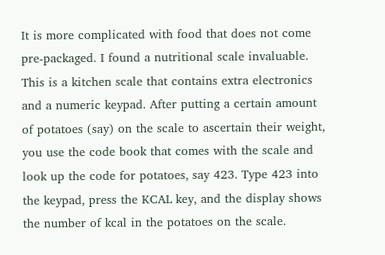It is more complicated with food that does not come pre-packaged. I found a nutritional scale invaluable. This is a kitchen scale that contains extra electronics and a numeric keypad. After putting a certain amount of potatoes (say) on the scale to ascertain their weight, you use the code book that comes with the scale and look up the code for potatoes, say 423. Type 423 into the keypad, press the KCAL key, and the display shows the number of kcal in the potatoes on the scale.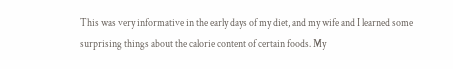This was very informative in the early days of my diet, and my wife and I learned some surprising things about the calorie content of certain foods. My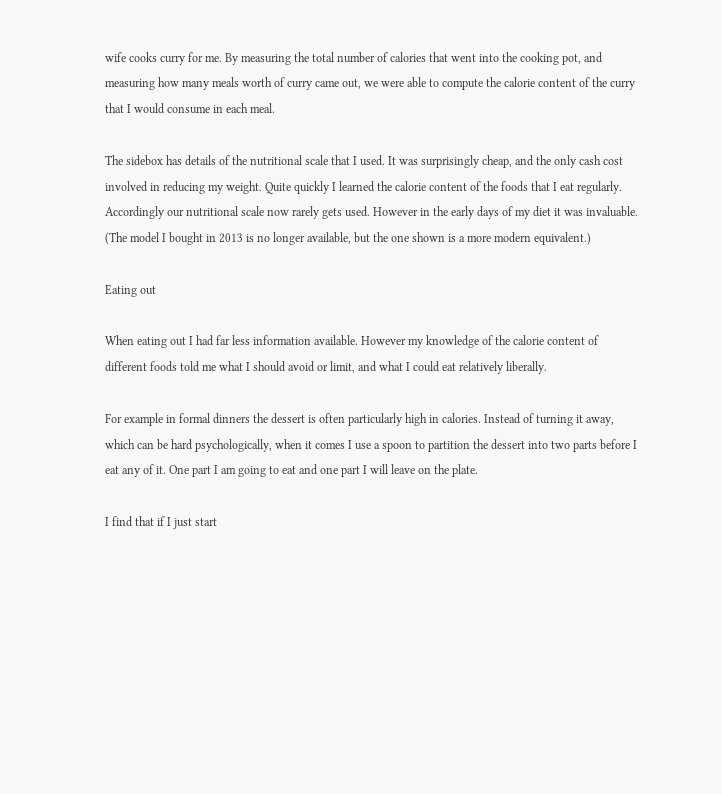wife cooks curry for me. By measuring the total number of calories that went into the cooking pot, and measuring how many meals worth of curry came out, we were able to compute the calorie content of the curry that I would consume in each meal.

The sidebox has details of the nutritional scale that I used. It was surprisingly cheap, and the only cash cost involved in reducing my weight. Quite quickly I learned the calorie content of the foods that I eat regularly. Accordingly our nutritional scale now rarely gets used. However in the early days of my diet it was invaluable. (The model I bought in 2013 is no longer available, but the one shown is a more modern equivalent.)

Eating out

When eating out I had far less information available. However my knowledge of the calorie content of different foods told me what I should avoid or limit, and what I could eat relatively liberally.

For example in formal dinners the dessert is often particularly high in calories. Instead of turning it away, which can be hard psychologically, when it comes I use a spoon to partition the dessert into two parts before I eat any of it. One part I am going to eat and one part I will leave on the plate.

I find that if I just start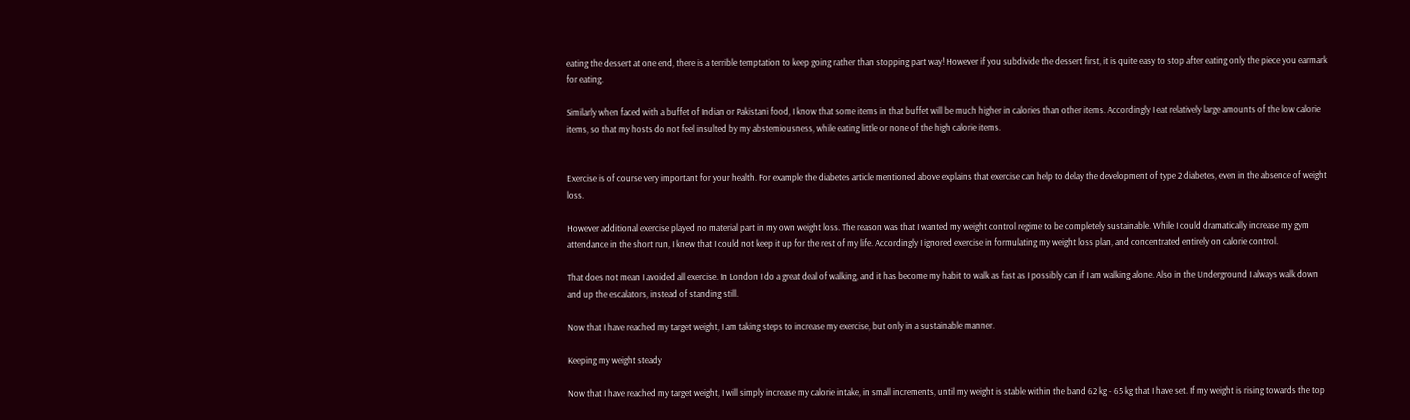eating the dessert at one end, there is a terrible temptation to keep going rather than stopping part way! However if you subdivide the dessert first, it is quite easy to stop after eating only the piece you earmark for eating.

Similarly when faced with a buffet of Indian or Pakistani food, I know that some items in that buffet will be much higher in calories than other items. Accordingly I eat relatively large amounts of the low calorie items, so that my hosts do not feel insulted by my abstemiousness, while eating little or none of the high calorie items.


Exercise is of course very important for your health. For example the diabetes article mentioned above explains that exercise can help to delay the development of type 2 diabetes, even in the absence of weight loss.

However additional exercise played no material part in my own weight loss. The reason was that I wanted my weight control regime to be completely sustainable. While I could dramatically increase my gym attendance in the short run, I knew that I could not keep it up for the rest of my life. Accordingly I ignored exercise in formulating my weight loss plan, and concentrated entirely on calorie control.

That does not mean I avoided all exercise. In London I do a great deal of walking, and it has become my habit to walk as fast as I possibly can if I am walking alone. Also in the Underground I always walk down and up the escalators, instead of standing still.

Now that I have reached my target weight, I am taking steps to increase my exercise, but only in a sustainable manner.

Keeping my weight steady

Now that I have reached my target weight, I will simply increase my calorie intake, in small increments, until my weight is stable within the band 62 kg - 65 kg that I have set. If my weight is rising towards the top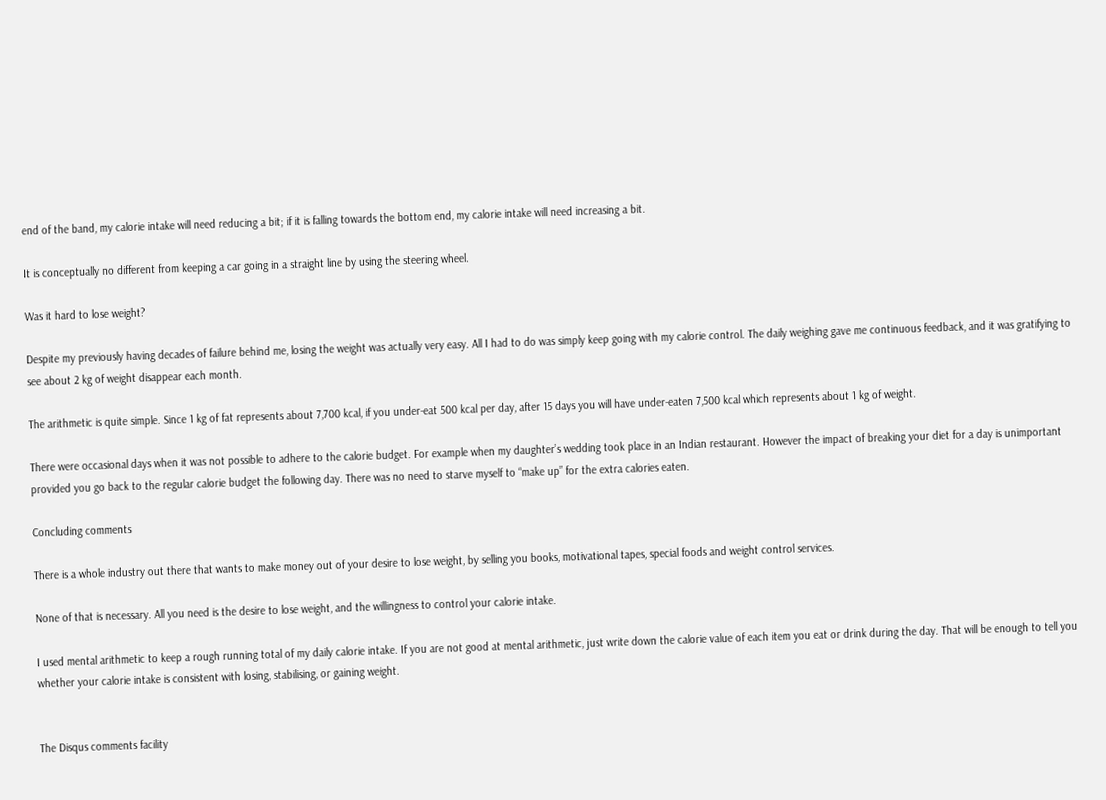end of the band, my calorie intake will need reducing a bit; if it is falling towards the bottom end, my calorie intake will need increasing a bit.

It is conceptually no different from keeping a car going in a straight line by using the steering wheel.

Was it hard to lose weight?

Despite my previously having decades of failure behind me, losing the weight was actually very easy. All I had to do was simply keep going with my calorie control. The daily weighing gave me continuous feedback, and it was gratifying to see about 2 kg of weight disappear each month.

The arithmetic is quite simple. Since 1 kg of fat represents about 7,700 kcal, if you under-eat 500 kcal per day, after 15 days you will have under-eaten 7,500 kcal which represents about 1 kg of weight.

There were occasional days when it was not possible to adhere to the calorie budget. For example when my daughter’s wedding took place in an Indian restaurant. However the impact of breaking your diet for a day is unimportant provided you go back to the regular calorie budget the following day. There was no need to starve myself to “make up” for the extra calories eaten.

Concluding comments

There is a whole industry out there that wants to make money out of your desire to lose weight, by selling you books, motivational tapes, special foods and weight control services.

None of that is necessary. All you need is the desire to lose weight, and the willingness to control your calorie intake.

I used mental arithmetic to keep a rough running total of my daily calorie intake. If you are not good at mental arithmetic, just write down the calorie value of each item you eat or drink during the day. That will be enough to tell you whether your calorie intake is consistent with losing, stabilising, or gaining weight.


The Disqus comments facility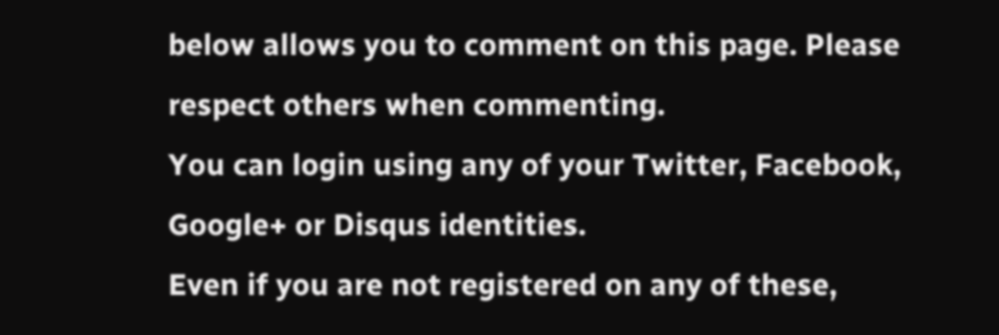below allows you to comment on this page. Please respect others when commenting.
You can login using any of your Twitter, Facebook, Google+ or Disqus identities.
Even if you are not registered on any of these,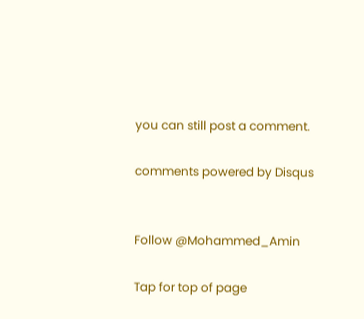you can still post a comment.

comments powered by Disqus


Follow @Mohammed_Amin

Tap for top of page